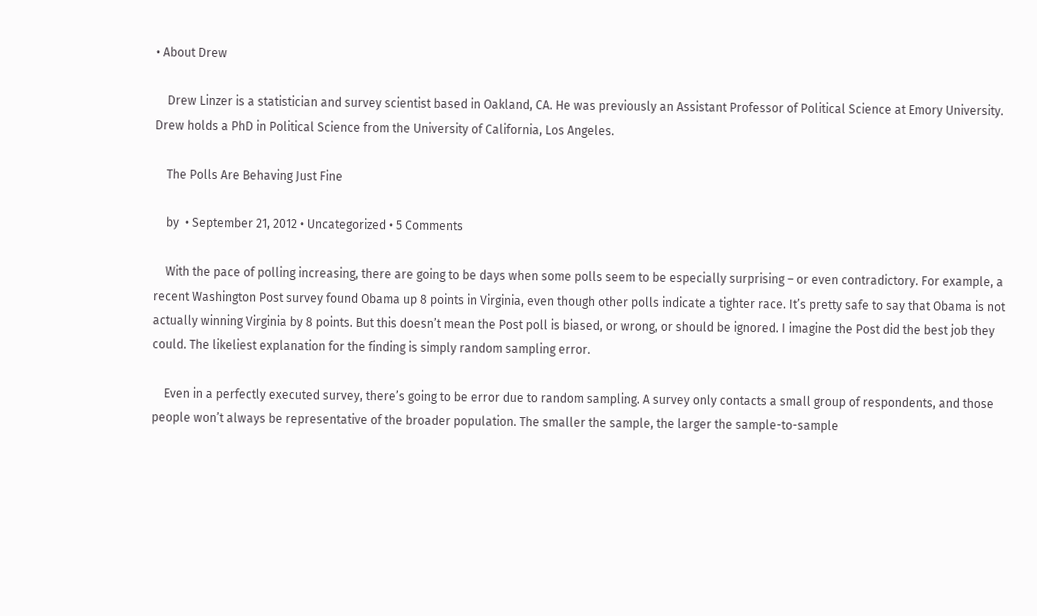• About Drew

    Drew Linzer is a statistician and survey scientist based in Oakland, CA. He was previously an Assistant Professor of Political Science at Emory University. Drew holds a PhD in Political Science from the University of California, Los Angeles.

    The Polls Are Behaving Just Fine

    by  • September 21, 2012 • Uncategorized • 5 Comments

    With the pace of polling increasing, there are going to be days when some polls seem to be especially surprising – or even contradictory. For example, a recent Washington Post survey found Obama up 8 points in Virginia, even though other polls indicate a tighter race. It’s pretty safe to say that Obama is not actually winning Virginia by 8 points. But this doesn’t mean the Post poll is biased, or wrong, or should be ignored. I imagine the Post did the best job they could. The likeliest explanation for the finding is simply random sampling error.

    Even in a perfectly executed survey, there’s going to be error due to random sampling. A survey only contacts a small group of respondents, and those people won’t always be representative of the broader population. The smaller the sample, the larger the sample-to-sample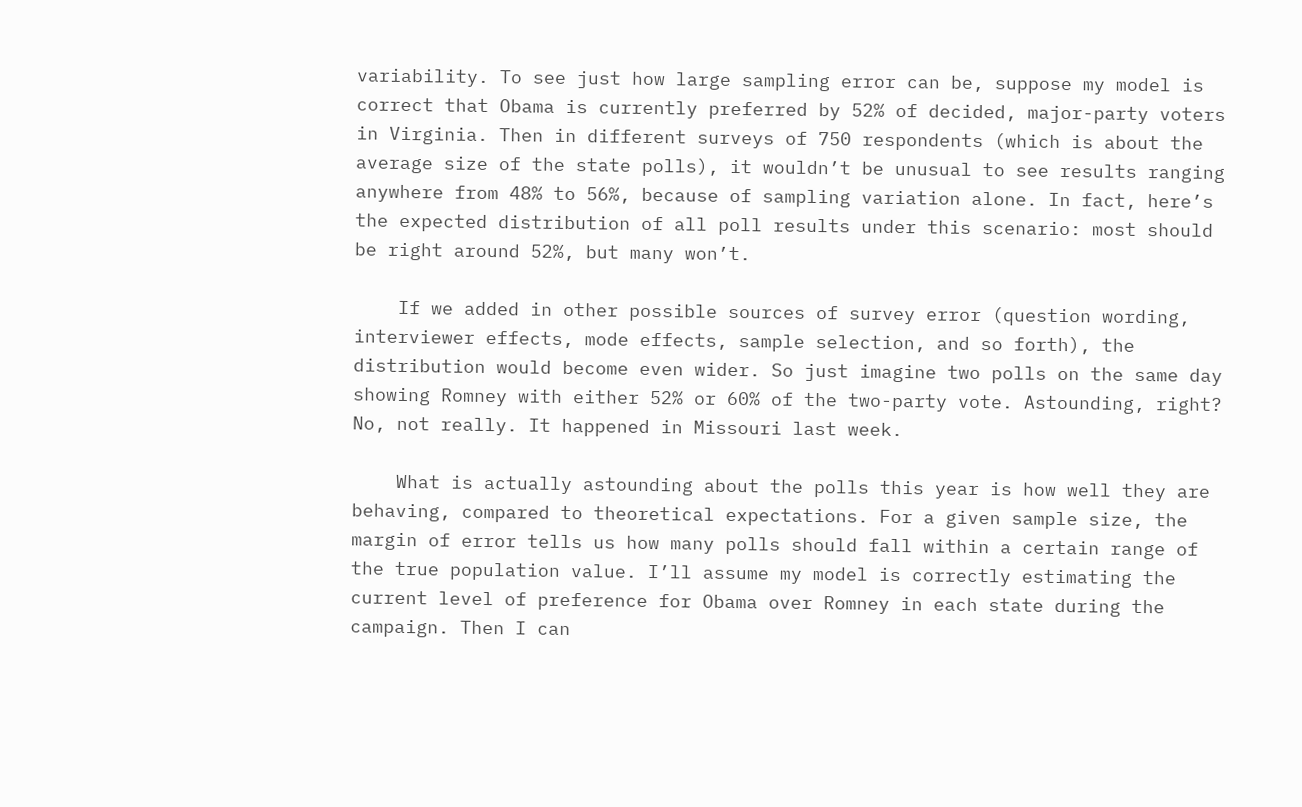variability. To see just how large sampling error can be, suppose my model is correct that Obama is currently preferred by 52% of decided, major-party voters in Virginia. Then in different surveys of 750 respondents (which is about the average size of the state polls), it wouldn’t be unusual to see results ranging anywhere from 48% to 56%, because of sampling variation alone. In fact, here’s the expected distribution of all poll results under this scenario: most should be right around 52%, but many won’t.

    If we added in other possible sources of survey error (question wording, interviewer effects, mode effects, sample selection, and so forth), the distribution would become even wider. So just imagine two polls on the same day showing Romney with either 52% or 60% of the two-party vote. Astounding, right? No, not really. It happened in Missouri last week.

    What is actually astounding about the polls this year is how well they are behaving, compared to theoretical expectations. For a given sample size, the margin of error tells us how many polls should fall within a certain range of the true population value. I’ll assume my model is correctly estimating the current level of preference for Obama over Romney in each state during the campaign. Then I can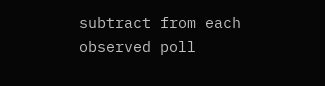subtract from each observed poll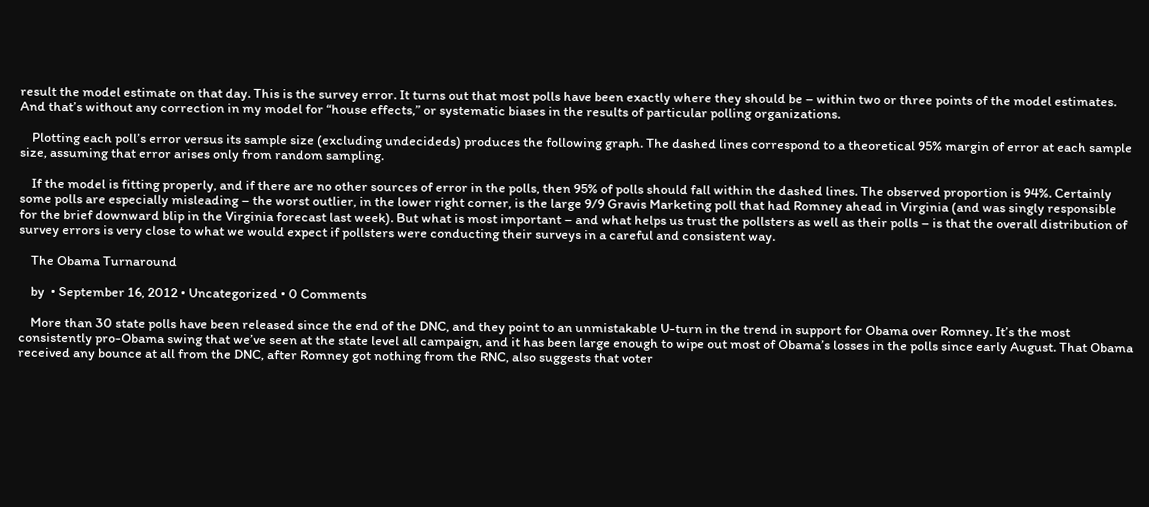result the model estimate on that day. This is the survey error. It turns out that most polls have been exactly where they should be – within two or three points of the model estimates. And that’s without any correction in my model for “house effects,” or systematic biases in the results of particular polling organizations.

    Plotting each poll’s error versus its sample size (excluding undecideds) produces the following graph. The dashed lines correspond to a theoretical 95% margin of error at each sample size, assuming that error arises only from random sampling.

    If the model is fitting properly, and if there are no other sources of error in the polls, then 95% of polls should fall within the dashed lines. The observed proportion is 94%. Certainly some polls are especially misleading – the worst outlier, in the lower right corner, is the large 9/9 Gravis Marketing poll that had Romney ahead in Virginia (and was singly responsible for the brief downward blip in the Virginia forecast last week). But what is most important – and what helps us trust the pollsters as well as their polls – is that the overall distribution of survey errors is very close to what we would expect if pollsters were conducting their surveys in a careful and consistent way.

    The Obama Turnaround

    by  • September 16, 2012 • Uncategorized • 0 Comments

    More than 30 state polls have been released since the end of the DNC, and they point to an unmistakable U-turn in the trend in support for Obama over Romney. It’s the most consistently pro-Obama swing that we’ve seen at the state level all campaign, and it has been large enough to wipe out most of Obama’s losses in the polls since early August. That Obama received any bounce at all from the DNC, after Romney got nothing from the RNC, also suggests that voter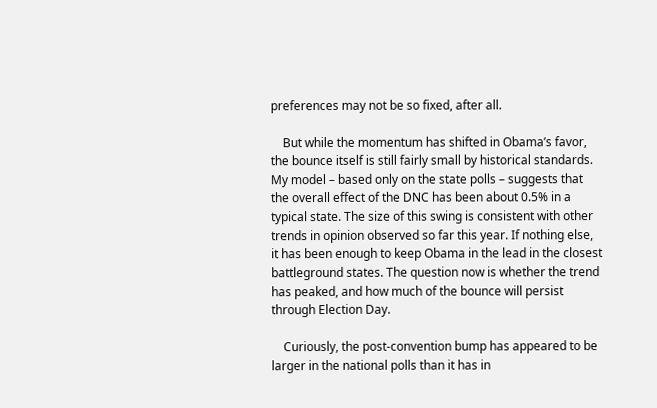preferences may not be so fixed, after all.

    But while the momentum has shifted in Obama’s favor, the bounce itself is still fairly small by historical standards. My model – based only on the state polls – suggests that the overall effect of the DNC has been about 0.5% in a typical state. The size of this swing is consistent with other trends in opinion observed so far this year. If nothing else, it has been enough to keep Obama in the lead in the closest battleground states. The question now is whether the trend has peaked, and how much of the bounce will persist through Election Day.

    Curiously, the post-convention bump has appeared to be larger in the national polls than it has in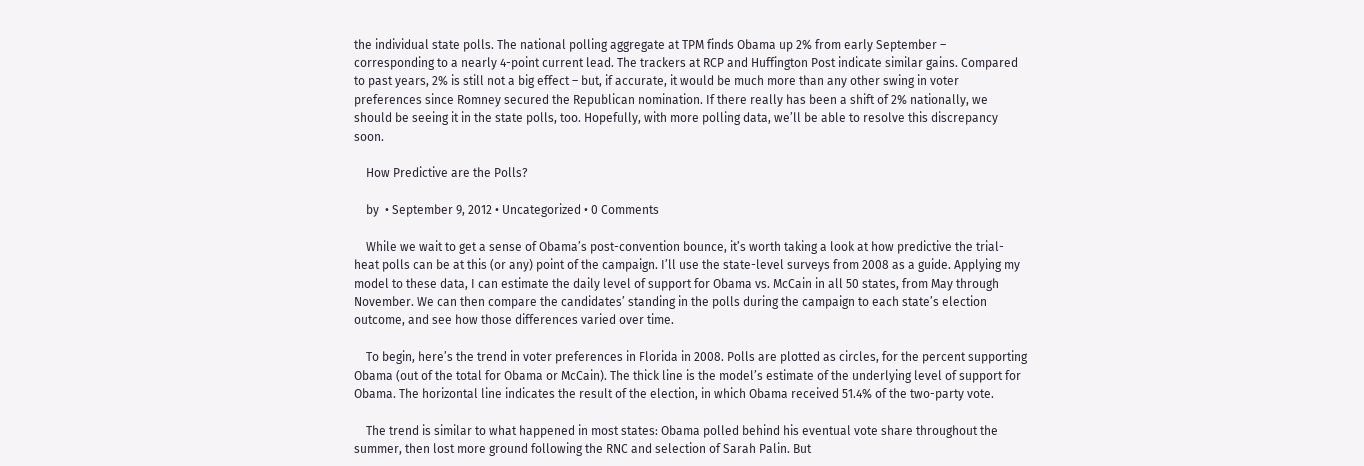the individual state polls. The national polling aggregate at TPM finds Obama up 2% from early September – corresponding to a nearly 4-point current lead. The trackers at RCP and Huffington Post indicate similar gains. Compared to past years, 2% is still not a big effect – but, if accurate, it would be much more than any other swing in voter preferences since Romney secured the Republican nomination. If there really has been a shift of 2% nationally, we should be seeing it in the state polls, too. Hopefully, with more polling data, we’ll be able to resolve this discrepancy soon.

    How Predictive are the Polls?

    by  • September 9, 2012 • Uncategorized • 0 Comments

    While we wait to get a sense of Obama’s post-convention bounce, it’s worth taking a look at how predictive the trial-heat polls can be at this (or any) point of the campaign. I’ll use the state-level surveys from 2008 as a guide. Applying my model to these data, I can estimate the daily level of support for Obama vs. McCain in all 50 states, from May through November. We can then compare the candidates’ standing in the polls during the campaign to each state’s election outcome, and see how those differences varied over time.

    To begin, here’s the trend in voter preferences in Florida in 2008. Polls are plotted as circles, for the percent supporting Obama (out of the total for Obama or McCain). The thick line is the model’s estimate of the underlying level of support for Obama. The horizontal line indicates the result of the election, in which Obama received 51.4% of the two-party vote.

    The trend is similar to what happened in most states: Obama polled behind his eventual vote share throughout the summer, then lost more ground following the RNC and selection of Sarah Palin. But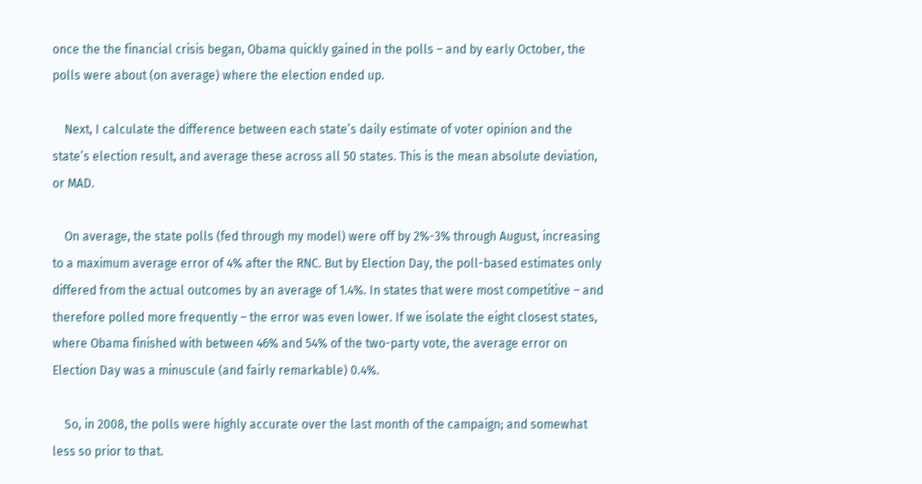once the the financial crisis began, Obama quickly gained in the polls – and by early October, the polls were about (on average) where the election ended up.

    Next, I calculate the difference between each state’s daily estimate of voter opinion and the state’s election result, and average these across all 50 states. This is the mean absolute deviation, or MAD.

    On average, the state polls (fed through my model) were off by 2%-3% through August, increasing to a maximum average error of 4% after the RNC. But by Election Day, the poll-based estimates only differed from the actual outcomes by an average of 1.4%. In states that were most competitive – and therefore polled more frequently – the error was even lower. If we isolate the eight closest states, where Obama finished with between 46% and 54% of the two-party vote, the average error on Election Day was a minuscule (and fairly remarkable) 0.4%.

    So, in 2008, the polls were highly accurate over the last month of the campaign; and somewhat less so prior to that.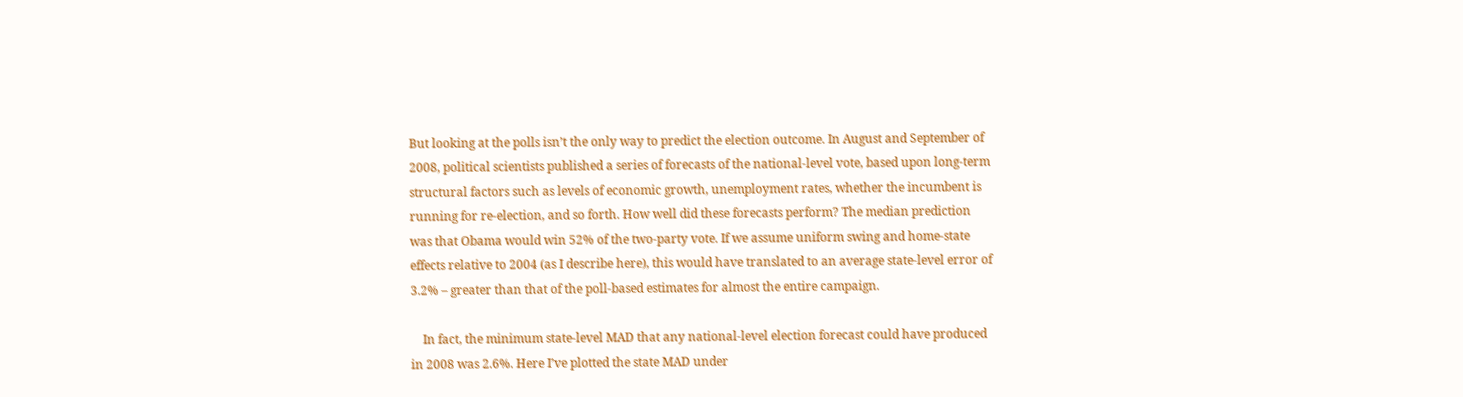But looking at the polls isn’t the only way to predict the election outcome. In August and September of 2008, political scientists published a series of forecasts of the national-level vote, based upon long-term structural factors such as levels of economic growth, unemployment rates, whether the incumbent is running for re-election, and so forth. How well did these forecasts perform? The median prediction was that Obama would win 52% of the two-party vote. If we assume uniform swing and home-state effects relative to 2004 (as I describe here), this would have translated to an average state-level error of 3.2% – greater than that of the poll-based estimates for almost the entire campaign.

    In fact, the minimum state-level MAD that any national-level election forecast could have produced in 2008 was 2.6%. Here I’ve plotted the state MAD under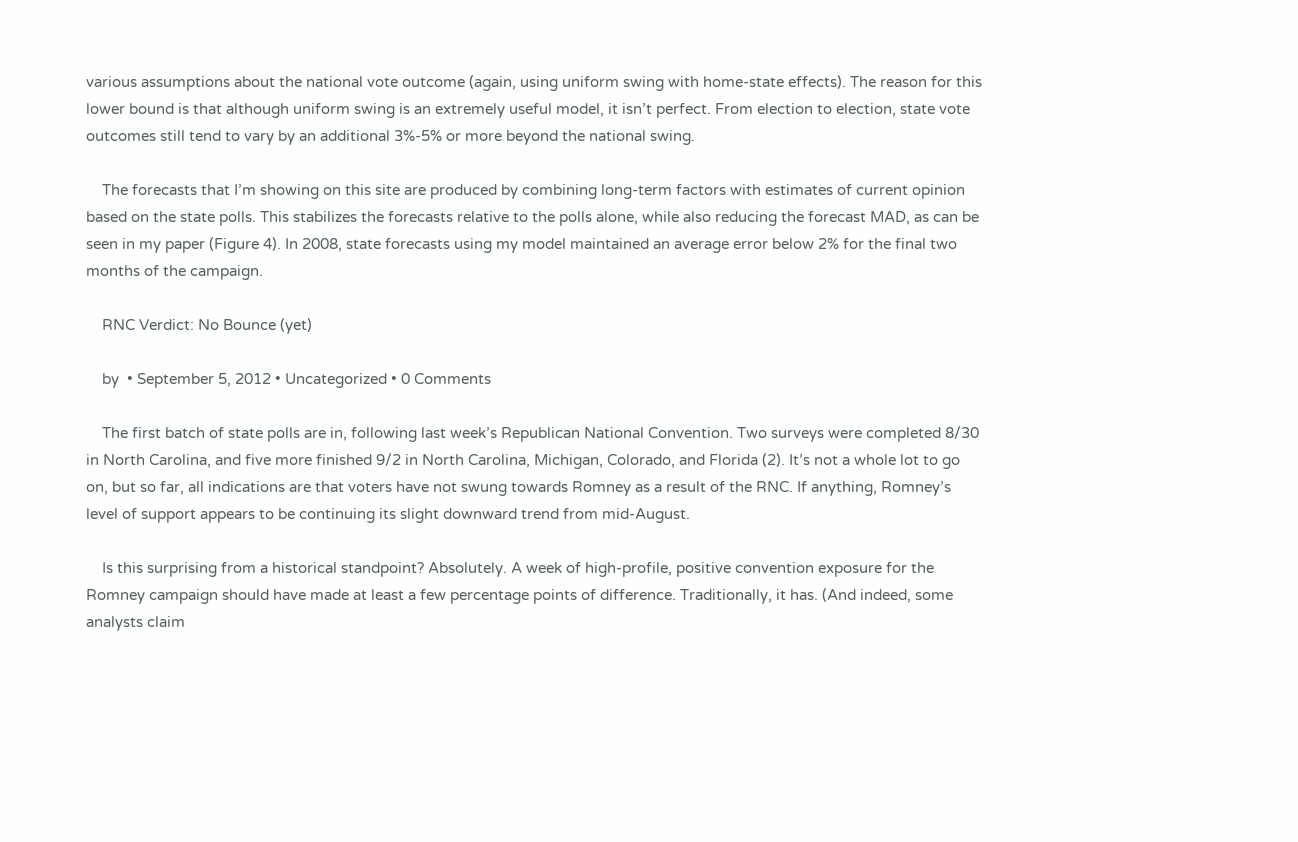various assumptions about the national vote outcome (again, using uniform swing with home-state effects). The reason for this lower bound is that although uniform swing is an extremely useful model, it isn’t perfect. From election to election, state vote outcomes still tend to vary by an additional 3%-5% or more beyond the national swing.

    The forecasts that I’m showing on this site are produced by combining long-term factors with estimates of current opinion based on the state polls. This stabilizes the forecasts relative to the polls alone, while also reducing the forecast MAD, as can be seen in my paper (Figure 4). In 2008, state forecasts using my model maintained an average error below 2% for the final two months of the campaign.

    RNC Verdict: No Bounce (yet)

    by  • September 5, 2012 • Uncategorized • 0 Comments

    The first batch of state polls are in, following last week’s Republican National Convention. Two surveys were completed 8/30 in North Carolina, and five more finished 9/2 in North Carolina, Michigan, Colorado, and Florida (2). It’s not a whole lot to go on, but so far, all indications are that voters have not swung towards Romney as a result of the RNC. If anything, Romney’s level of support appears to be continuing its slight downward trend from mid-August.

    Is this surprising from a historical standpoint? Absolutely. A week of high-profile, positive convention exposure for the Romney campaign should have made at least a few percentage points of difference. Traditionally, it has. (And indeed, some analysts claim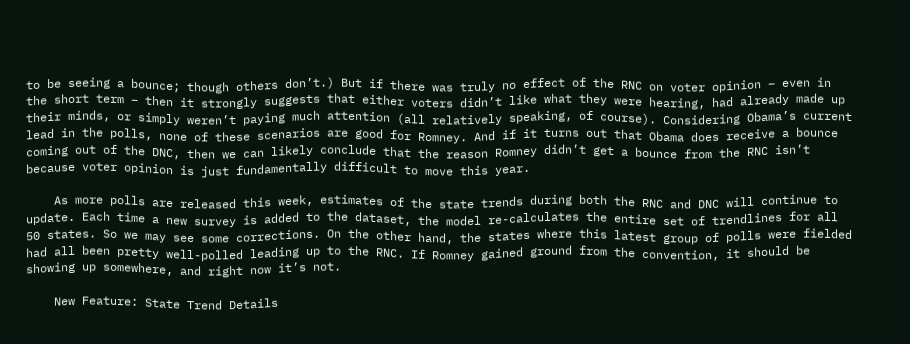to be seeing a bounce; though others don’t.) But if there was truly no effect of the RNC on voter opinion – even in the short term – then it strongly suggests that either voters didn’t like what they were hearing, had already made up their minds, or simply weren’t paying much attention (all relatively speaking, of course). Considering Obama’s current lead in the polls, none of these scenarios are good for Romney. And if it turns out that Obama does receive a bounce coming out of the DNC, then we can likely conclude that the reason Romney didn’t get a bounce from the RNC isn’t because voter opinion is just fundamentally difficult to move this year.

    As more polls are released this week, estimates of the state trends during both the RNC and DNC will continue to update. Each time a new survey is added to the dataset, the model re-calculates the entire set of trendlines for all 50 states. So we may see some corrections. On the other hand, the states where this latest group of polls were fielded had all been pretty well-polled leading up to the RNC. If Romney gained ground from the convention, it should be showing up somewhere, and right now it’s not.

    New Feature: State Trend Details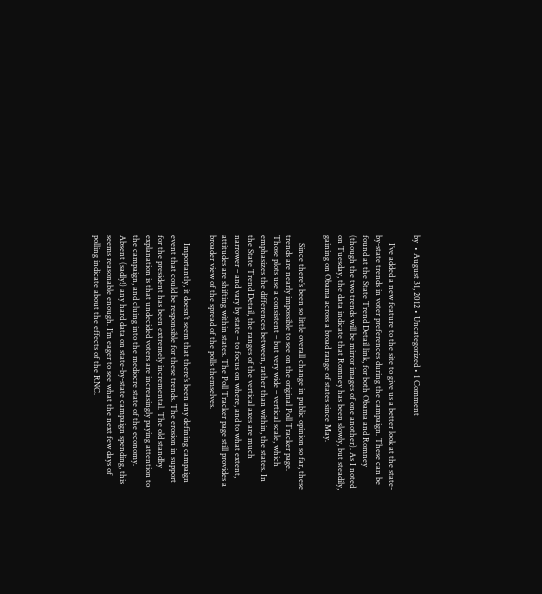by  • August 31, 2012 • Uncategorized • 1 Comment

    I’ve added a new feature to the site to give us a better look at the state-by-state trends in voter preferences during the campaign. These can be found at the State Trend Detail link, for both Obama and Romney (though the two trends will be mirror images of one another). As I noted on Tuesday, the data indicate that Romney has been slowly, but steadily, gaining on Obama across a broad range of states since May.

    Since there’s been so little overall change in public opinion so far, these trends are nearly impossible to see on the original Poll Tracker page. Those plots use a consistent – but very wide – vertical scale, which emphasizes the differences between, rather than within, the states. In the State Trend Detail, the ranges of the vertical axes are much narrower – and vary by state – to focus on where, and to what extent, attitudes are shifting within states. The Poll Tracker page still provides a broader view of the spread of the polls themselves.

    Importantly, it doesn’t seem that there’s been any defining campaign event that could be responsible for these trends. The erosion in support for the president has been extremely incremental. The old standby explanation is that undecided voters are increasingly paying attention to the campaign, and cluing into the mediocre state of the economy. Absent (sadly!) any hard data on state-by-state campaign spending, this seems reasonable enough. I’m eager to see what the next few days of polling indicate about the effects of the RNC.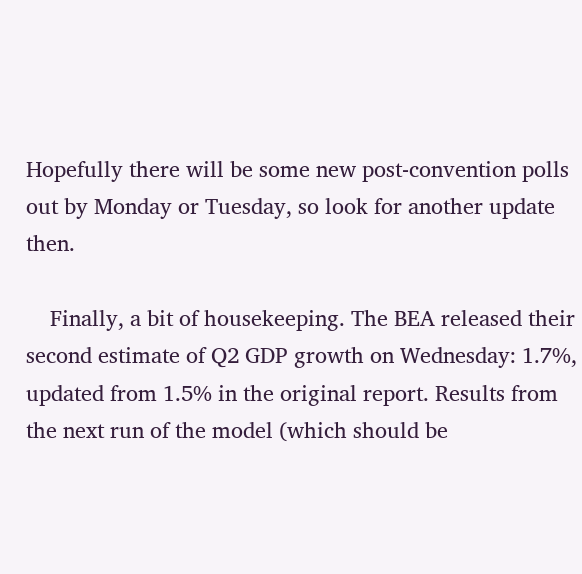Hopefully there will be some new post-convention polls out by Monday or Tuesday, so look for another update then.

    Finally, a bit of housekeeping. The BEA released their second estimate of Q2 GDP growth on Wednesday: 1.7%, updated from 1.5% in the original report. Results from the next run of the model (which should be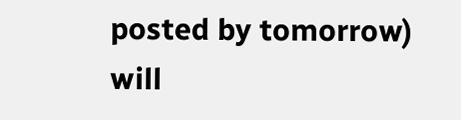posted by tomorrow) will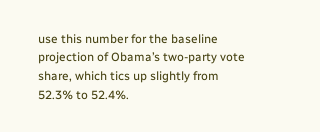use this number for the baseline projection of Obama’s two-party vote share, which tics up slightly from 52.3% to 52.4%.